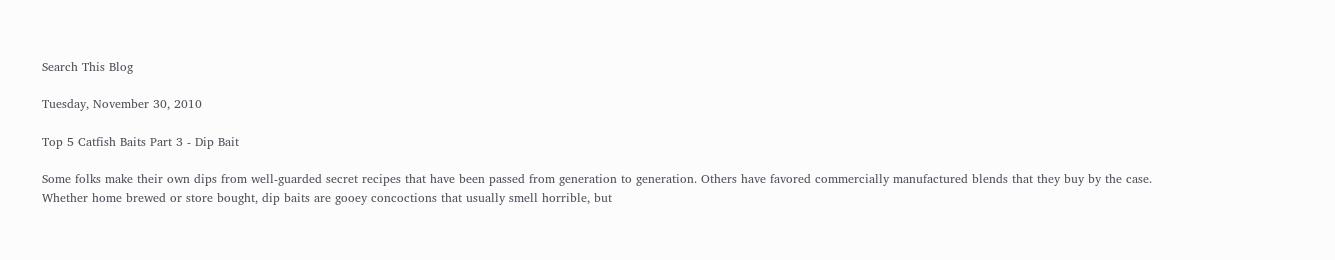Search This Blog

Tuesday, November 30, 2010

Top 5 Catfish Baits Part 3 - Dip Bait

Some folks make their own dips from well-guarded secret recipes that have been passed from generation to generation. Others have favored commercially manufactured blends that they buy by the case. Whether home brewed or store bought, dip baits are gooey concoctions that usually smell horrible, but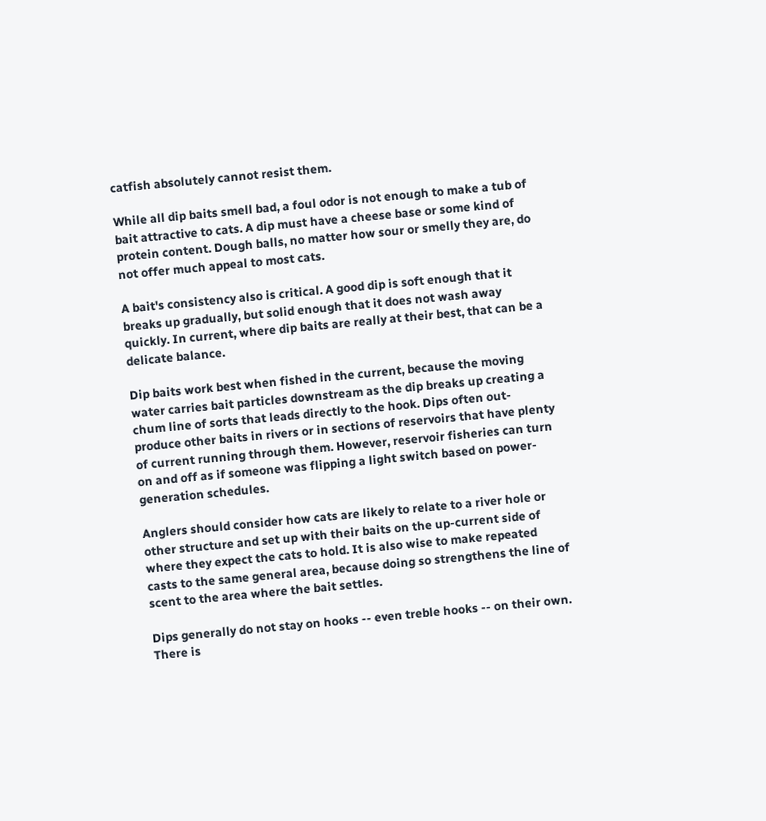catfish absolutely cannot resist them.

While all dip baits smell bad, a foul odor is not enough to make a tub of bait attractive to cats. A dip must have a cheese base or some kind of protein content. Dough balls, no matter how sour or smelly they are, do not offer much appeal to most cats.

A bait's consistency also is critical. A good dip is soft enough that it breaks up gradually, but solid enough that it does not wash away quickly. In current, where dip baits are really at their best, that can be a delicate balance.

Dip baits work best when fished in the current, because the moving water carries bait particles downstream as the dip breaks up creating a chum line of sorts that leads directly to the hook. Dips often out-produce other baits in rivers or in sections of reservoirs that have plenty of current running through them. However, reservoir fisheries can turn on and off as if someone was flipping a light switch based on power-generation schedules.

Anglers should consider how cats are likely to relate to a river hole or other structure and set up with their baits on the up-current side of where they expect the cats to hold. It is also wise to make repeated casts to the same general area, because doing so strengthens the line of scent to the area where the bait settles.

Dips generally do not stay on hooks -- even treble hooks -- on their own. There is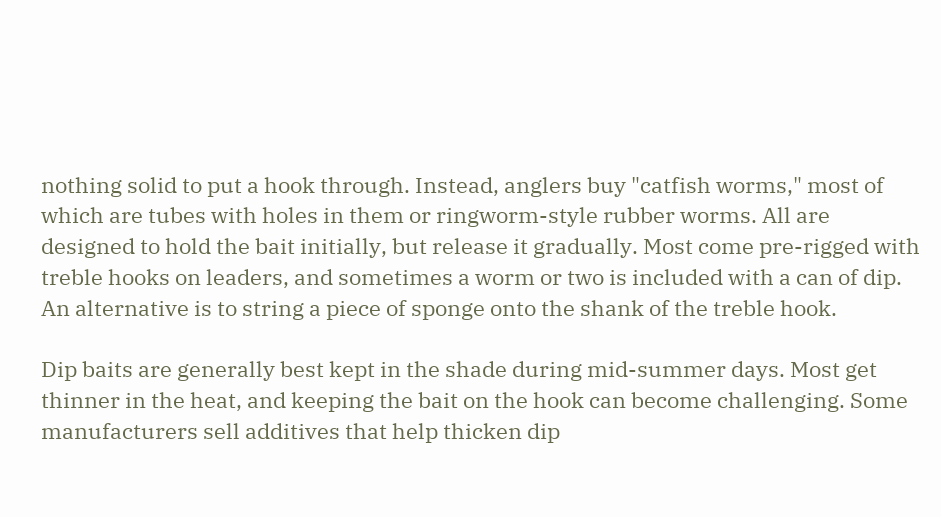nothing solid to put a hook through. Instead, anglers buy "catfish worms," most of which are tubes with holes in them or ringworm-style rubber worms. All are designed to hold the bait initially, but release it gradually. Most come pre-rigged with treble hooks on leaders, and sometimes a worm or two is included with a can of dip. An alternative is to string a piece of sponge onto the shank of the treble hook.

Dip baits are generally best kept in the shade during mid-summer days. Most get thinner in the heat, and keeping the bait on the hook can become challenging. Some manufacturers sell additives that help thicken dip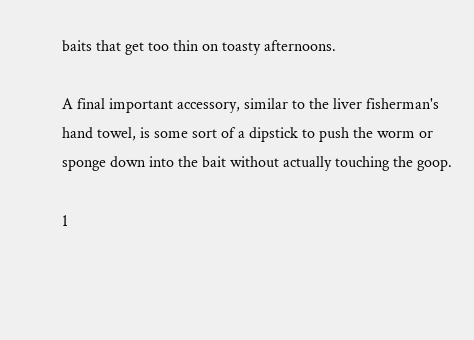baits that get too thin on toasty afternoons.

A final important accessory, similar to the liver fisherman's hand towel, is some sort of a dipstick to push the worm or sponge down into the bait without actually touching the goop.

1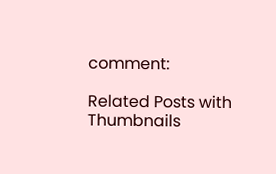comment:

Related Posts with Thumbnails